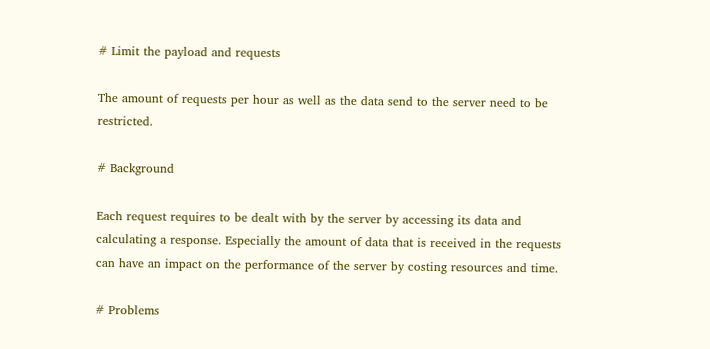# Limit the payload and requests

The amount of requests per hour as well as the data send to the server need to be restricted.

# Background

Each request requires to be dealt with by the server by accessing its data and calculating a response. Especially the amount of data that is received in the requests can have an impact on the performance of the server by costing resources and time.

# Problems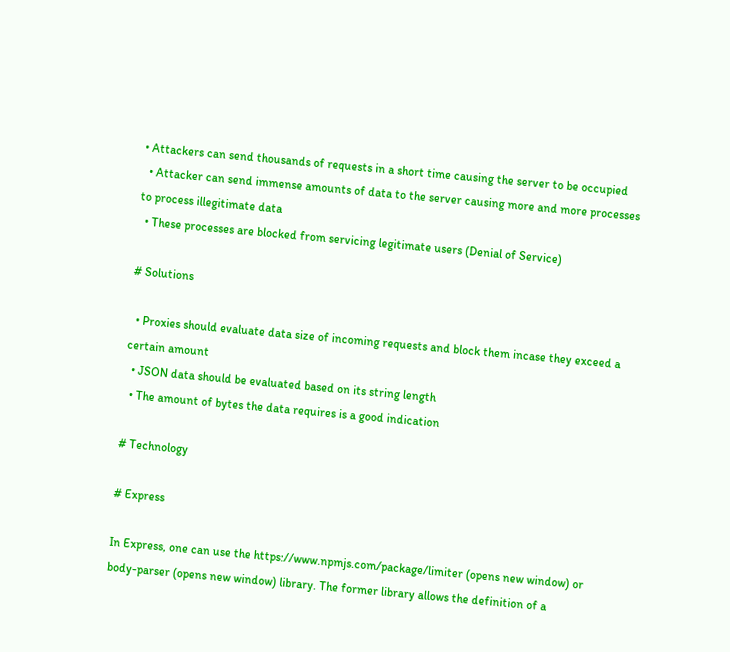• Attackers can send thousands of requests in a short time causing the server to be occupied
  • Attacker can send immense amounts of data to the server causing more and more processes to process illegitimate data
  • These processes are blocked from servicing legitimate users (Denial of Service)

# Solutions

  • Proxies should evaluate data size of incoming requests and block them incase they exceed a certain amount
  • JSON data should be evaluated based on its string length
  • The amount of bytes the data requires is a good indication

# Technology

# Express

In Express, one can use the https://www.npmjs.com/package/limiter (opens new window) or body-parser (opens new window) library. The former library allows the definition of a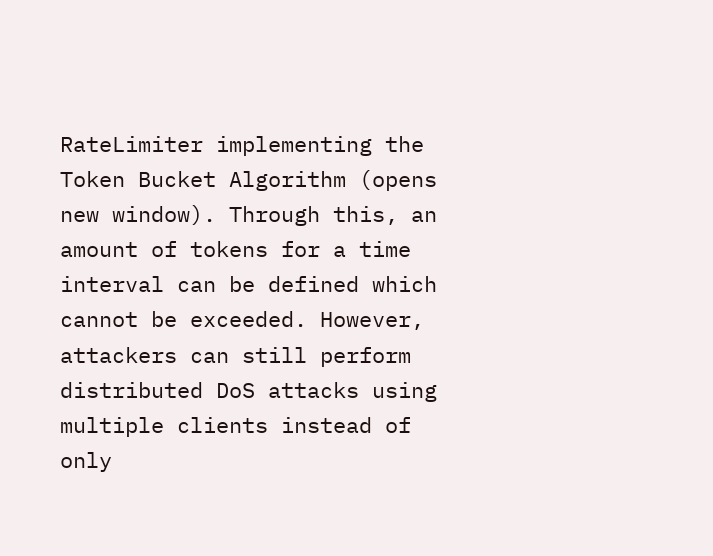RateLimiter implementing the Token Bucket Algorithm (opens new window). Through this, an amount of tokens for a time interval can be defined which cannot be exceeded. However, attackers can still perform distributed DoS attacks using multiple clients instead of only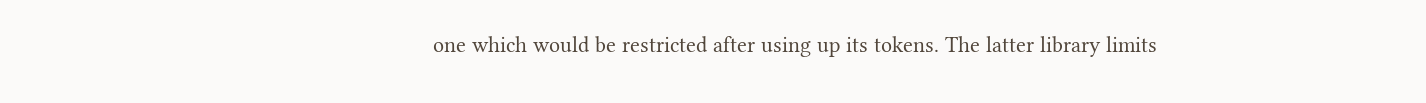one which would be restricted after using up its tokens. The latter library limits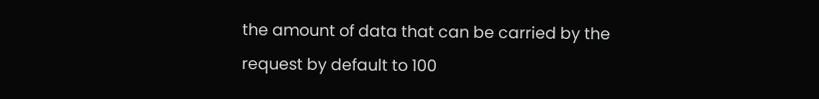the amount of data that can be carried by the request by default to 100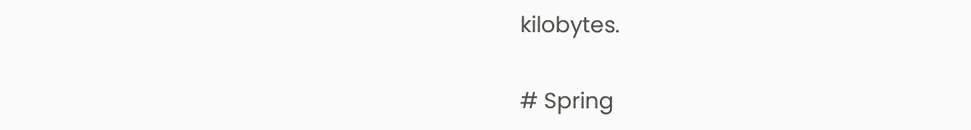kilobytes.

# Spring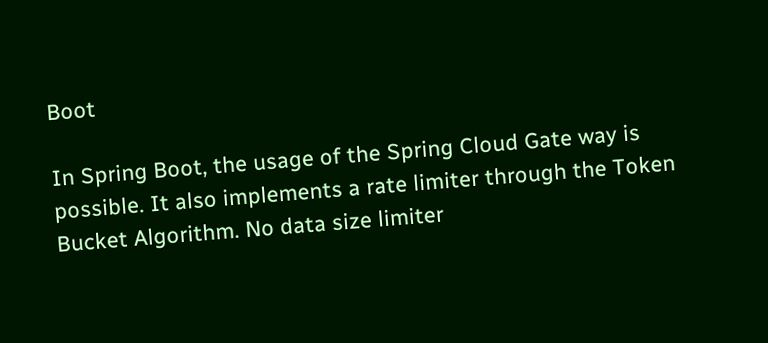Boot

In Spring Boot, the usage of the Spring Cloud Gate way is possible. It also implements a rate limiter through the Token Bucket Algorithm. No data size limiter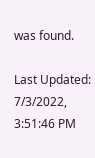was found.

Last Updated: 7/3/2022, 3:51:46 PM